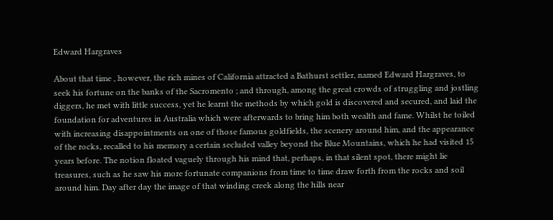Edward Hargraves

About that time , however, the rich mines of California attracted a Bathurst settler, named Edward Hargraves, to seek his fortune on the banks of the Sacromento ; and through, among the great crowds of struggling and jostling diggers, he met with little success, yet he learnt the methods by which gold is discovered and secured, and laid the foundation for adventures in Australia which were afterwards to bring him both wealth and fame. Whilst he toiled with increasing disappointments on one of those famous goldfields, the scenery around him, and the appearance of the rocks, recalled to his memory a certain secluded valley beyond the Blue Mountains, which he had visited 15 years before. The notion floated vaguely through his mind that, perhaps, in that silent spot, there might lie treasures, such as he saw his more fortunate companions from time to time draw forth from the rocks and soil around him. Day after day the image of that winding creek along the hills near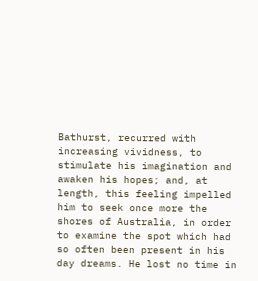Bathurst, recurred with increasing vividness, to stimulate his imagination and awaken his hopes; and, at length, this feeling impelled him to seek once more the shores of Australia, in order to examine the spot which had so often been present in his day dreams. He lost no time in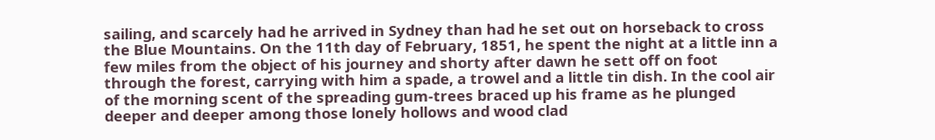sailing, and scarcely had he arrived in Sydney than had he set out on horseback to cross the Blue Mountains. On the 11th day of February, 1851, he spent the night at a little inn a few miles from the object of his journey and shorty after dawn he sett off on foot through the forest, carrying with him a spade, a trowel and a little tin dish. In the cool air of the morning scent of the spreading gum-trees braced up his frame as he plunged deeper and deeper among those lonely hollows and wood clad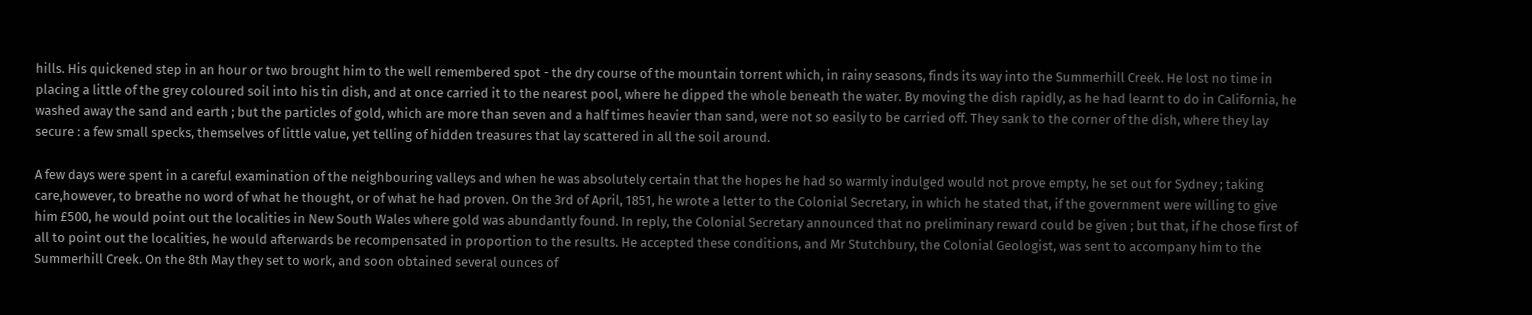hills. His quickened step in an hour or two brought him to the well remembered spot - the dry course of the mountain torrent which, in rainy seasons, finds its way into the Summerhill Creek. He lost no time in placing a little of the grey coloured soil into his tin dish, and at once carried it to the nearest pool, where he dipped the whole beneath the water. By moving the dish rapidly, as he had learnt to do in California, he washed away the sand and earth ; but the particles of gold, which are more than seven and a half times heavier than sand, were not so easily to be carried off. They sank to the corner of the dish, where they lay secure : a few small specks, themselves of little value, yet telling of hidden treasures that lay scattered in all the soil around.

A few days were spent in a careful examination of the neighbouring valleys and when he was absolutely certain that the hopes he had so warmly indulged would not prove empty, he set out for Sydney ; taking care,however, to breathe no word of what he thought, or of what he had proven. On the 3rd of April, 1851, he wrote a letter to the Colonial Secretary, in which he stated that, if the government were willing to give him £500, he would point out the localities in New South Wales where gold was abundantly found. In reply, the Colonial Secretary announced that no preliminary reward could be given ; but that, if he chose first of all to point out the localities, he would afterwards be recompensated in proportion to the results. He accepted these conditions, and Mr Stutchbury, the Colonial Geologist, was sent to accompany him to the Summerhill Creek. On the 8th May they set to work, and soon obtained several ounces of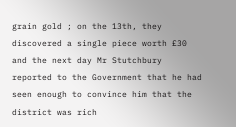grain gold ; on the 13th, they discovered a single piece worth £30 and the next day Mr Stutchbury reported to the Government that he had seen enough to convince him that the district was rich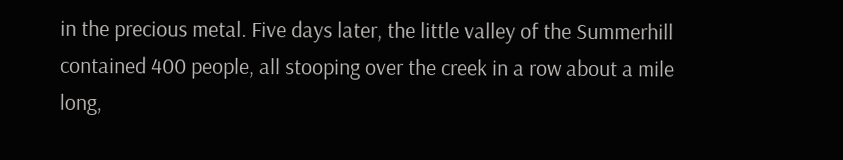in the precious metal. Five days later, the little valley of the Summerhill contained 400 people, all stooping over the creek in a row about a mile long,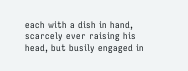each with a dish in hand, scarcely ever raising his head, but busily engaged in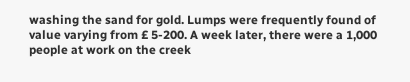washing the sand for gold. Lumps were frequently found of value varying from £ 5-200. A week later, there were a 1,000 people at work on the creek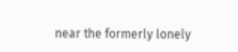near the formerly lonely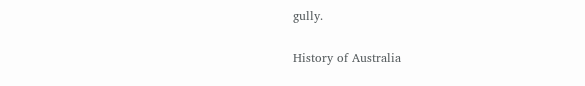gully.


History of Australia